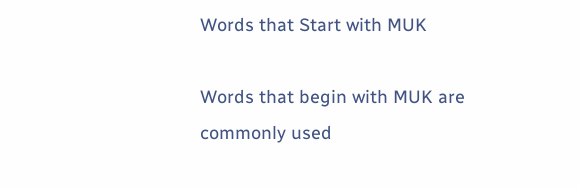Words that Start with MUK

Words that begin with MUK are commonly used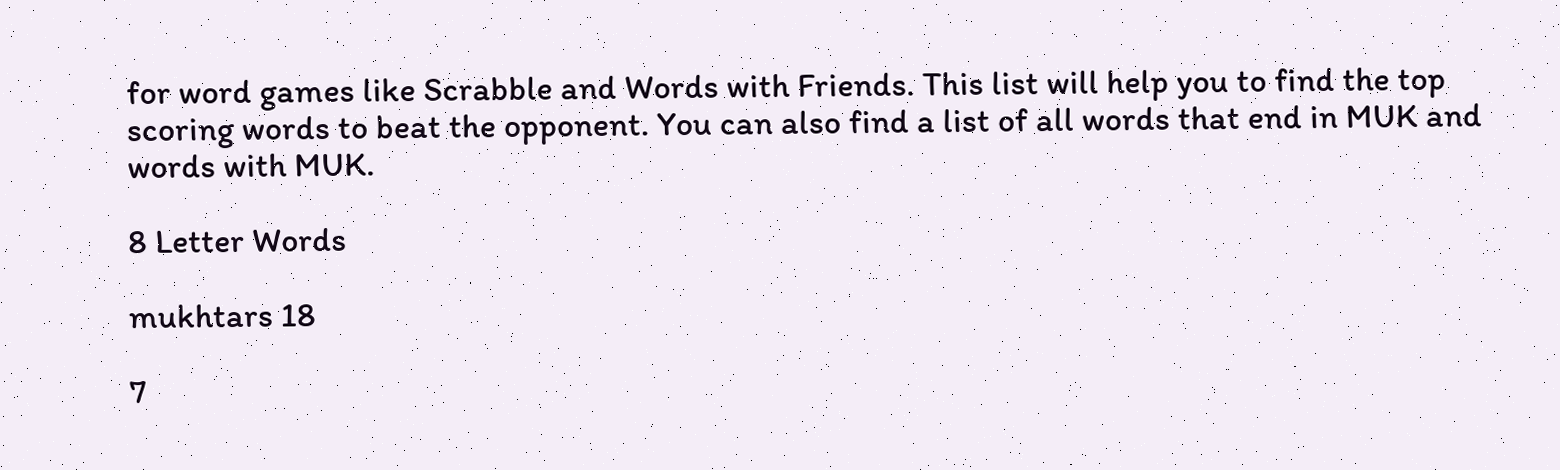for word games like Scrabble and Words with Friends. This list will help you to find the top scoring words to beat the opponent. You can also find a list of all words that end in MUK and words with MUK.

8 Letter Words

mukhtars 18

7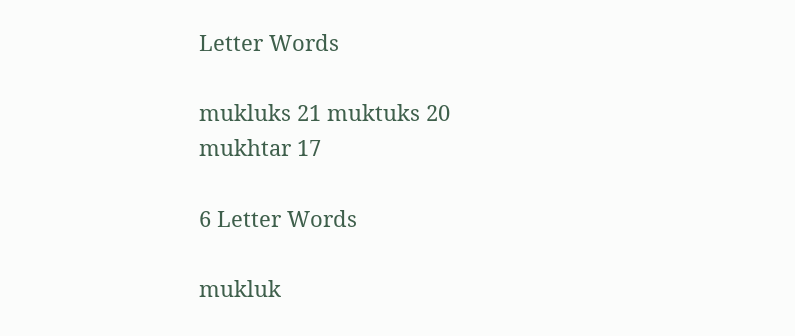Letter Words

mukluks 21 muktuks 20 mukhtar 17

6 Letter Words

mukluk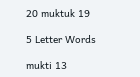20 muktuk 19

5 Letter Words

mukti 13